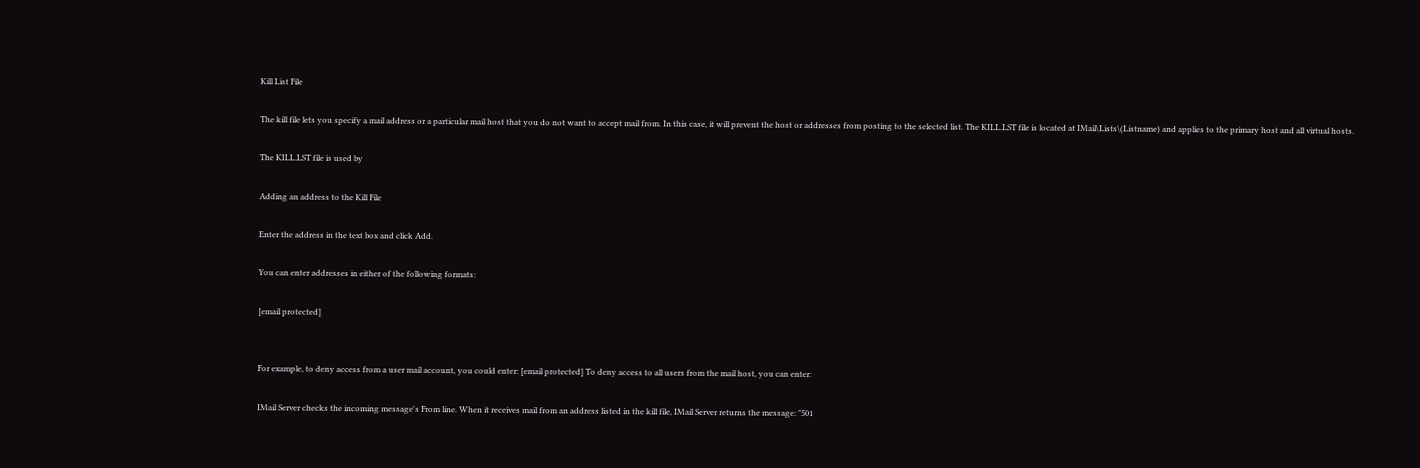Kill List File

The kill file lets you specify a mail address or a particular mail host that you do not want to accept mail from. In this case, it will prevent the host or addresses from posting to the selected list. The KILL.LST file is located at IMail\Lists\(Listname) and applies to the primary host and all virtual hosts.

The KILL.LST file is used by

Adding an address to the Kill File

Enter the address in the text box and click Add.

You can enter addresses in either of the following formats:

[email protected]


For example, to deny access from a user mail account, you could enter: [email protected] To deny access to all users from the mail host, you can enter:

IMail Server checks the incoming message's From line. When it receives mail from an address listed in the kill file, IMail Server returns the message: "501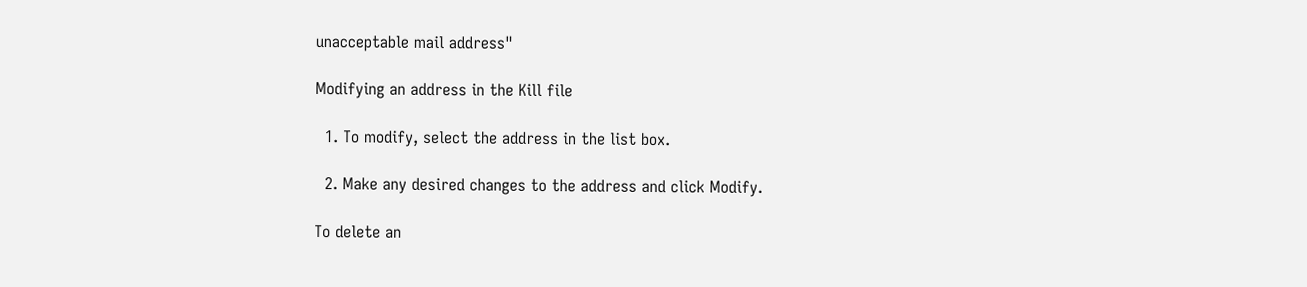unacceptable mail address"

Modifying an address in the Kill file

  1. To modify, select the address in the list box.

  2. Make any desired changes to the address and click Modify.

To delete an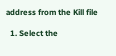address from the Kill file

  1. Select the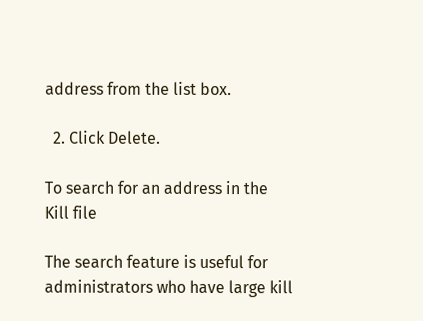address from the list box.

  2. Click Delete.

To search for an address in the Kill file

The search feature is useful for administrators who have large kill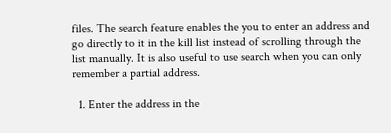files. The search feature enables the you to enter an address and go directly to it in the kill list instead of scrolling through the list manually. It is also useful to use search when you can only remember a partial address.

  1. Enter the address in the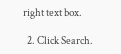right text box.

  2. Click Search.